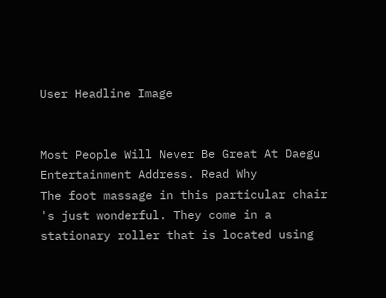User Headline Image


Most People Will Never Be Great At Daegu Entertainment Address. Read Why
The foot massage in this particular chair 's just wonderful. They come in a stationary roller that is located using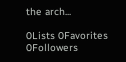the arch...

0Lists 0Favorites 0Followers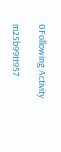0Following Activity

m25b99tt957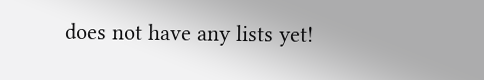does not have any lists yet!